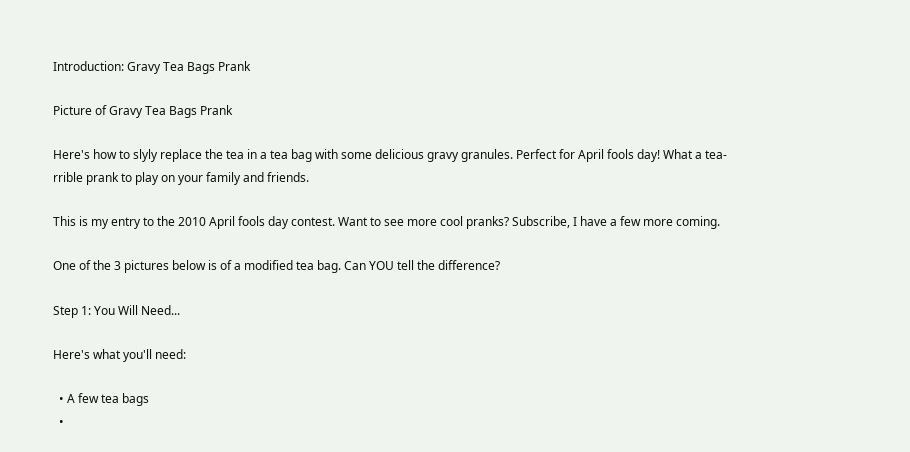Introduction: Gravy Tea Bags Prank

Picture of Gravy Tea Bags Prank

Here's how to slyly replace the tea in a tea bag with some delicious gravy granules. Perfect for April fools day! What a tea-rrible prank to play on your family and friends.

This is my entry to the 2010 April fools day contest. Want to see more cool pranks? Subscribe, I have a few more coming.

One of the 3 pictures below is of a modified tea bag. Can YOU tell the difference?

Step 1: You Will Need...

Here's what you'll need:

  • A few tea bags
  •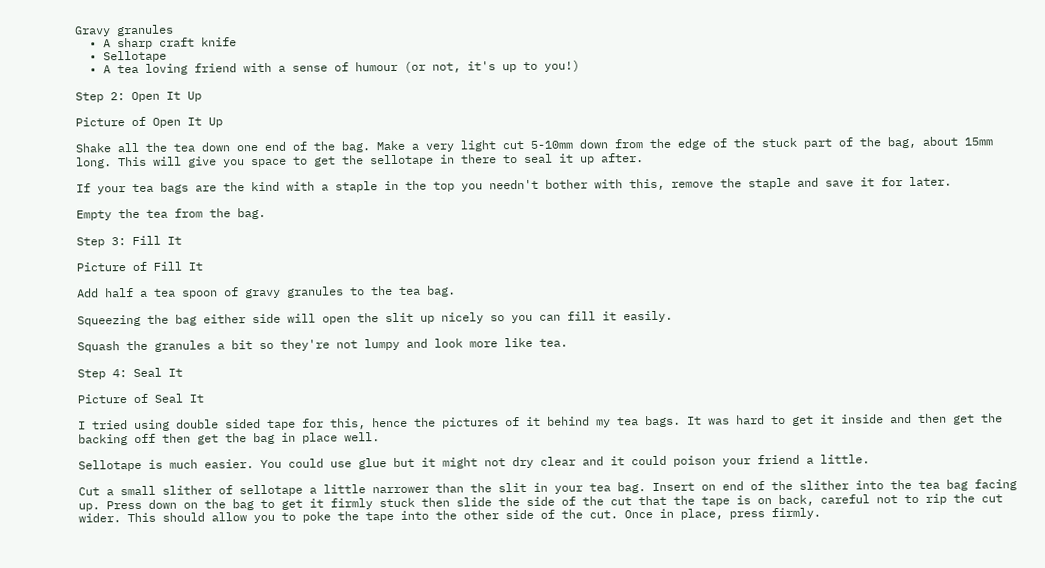Gravy granules
  • A sharp craft knife
  • Sellotape
  • A tea loving friend with a sense of humour (or not, it's up to you!)

Step 2: Open It Up

Picture of Open It Up

Shake all the tea down one end of the bag. Make a very light cut 5-10mm down from the edge of the stuck part of the bag, about 15mm long. This will give you space to get the sellotape in there to seal it up after.

If your tea bags are the kind with a staple in the top you needn't bother with this, remove the staple and save it for later.

Empty the tea from the bag.

Step 3: Fill It

Picture of Fill It

Add half a tea spoon of gravy granules to the tea bag.

Squeezing the bag either side will open the slit up nicely so you can fill it easily.

Squash the granules a bit so they're not lumpy and look more like tea.

Step 4: Seal It

Picture of Seal It

I tried using double sided tape for this, hence the pictures of it behind my tea bags. It was hard to get it inside and then get the backing off then get the bag in place well.

Sellotape is much easier. You could use glue but it might not dry clear and it could poison your friend a little.

Cut a small slither of sellotape a little narrower than the slit in your tea bag. Insert on end of the slither into the tea bag facing up. Press down on the bag to get it firmly stuck then slide the side of the cut that the tape is on back, careful not to rip the cut wider. This should allow you to poke the tape into the other side of the cut. Once in place, press firmly.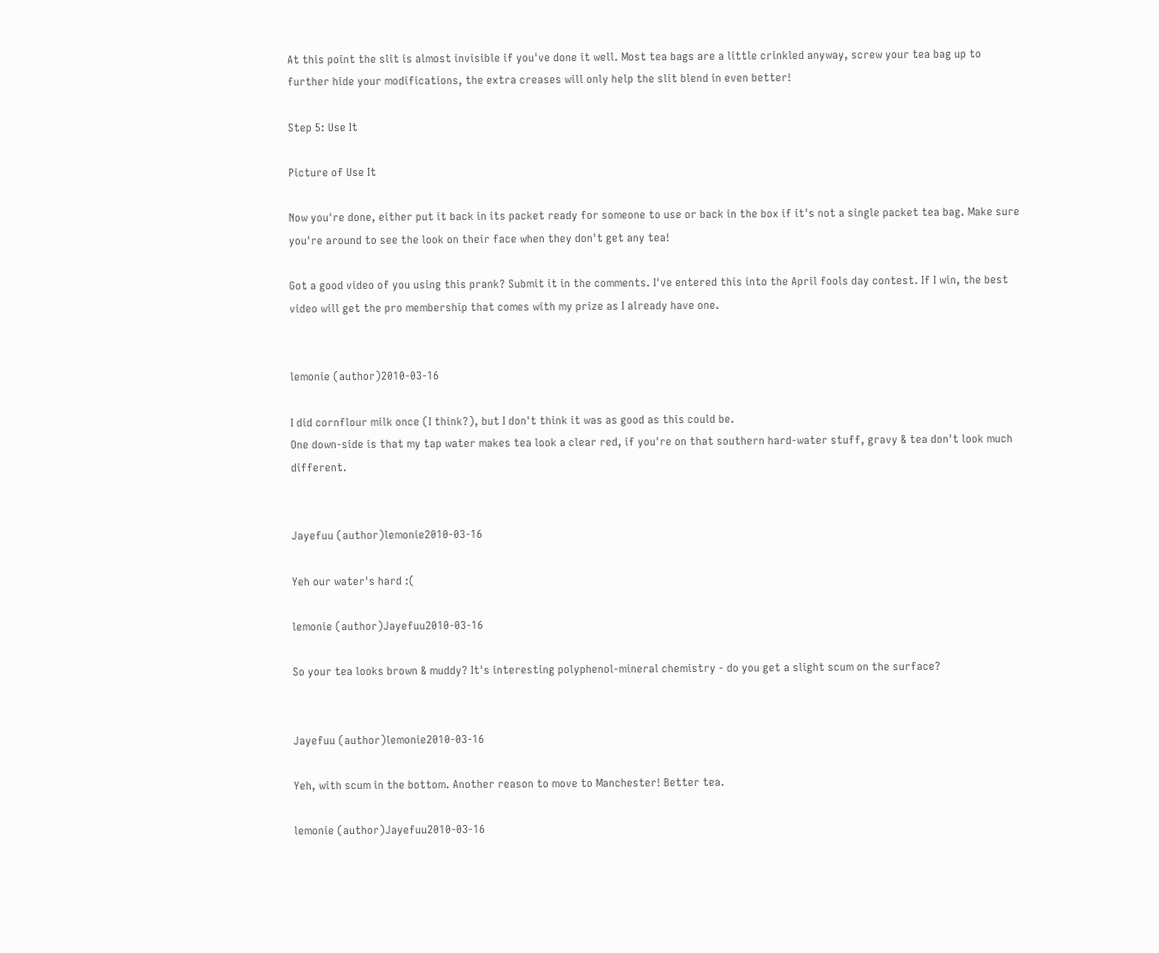At this point the slit is almost invisible if you've done it well. Most tea bags are a little crinkled anyway, screw your tea bag up to further hide your modifications, the extra creases will only help the slit blend in even better!

Step 5: Use It

Picture of Use It

Now you're done, either put it back in its packet ready for someone to use or back in the box if it's not a single packet tea bag. Make sure you're around to see the look on their face when they don't get any tea!

Got a good video of you using this prank? Submit it in the comments. I've entered this into the April fools day contest. If I win, the best video will get the pro membership that comes with my prize as I already have one.


lemonie (author)2010-03-16

I did cornflour milk once (I think?), but I don't think it was as good as this could be.
One down-side is that my tap water makes tea look a clear red, if you're on that southern hard-water stuff, gravy & tea don't look much different.


Jayefuu (author)lemonie2010-03-16

Yeh our water's hard :(

lemonie (author)Jayefuu2010-03-16

So your tea looks brown & muddy? It's interesting polyphenol-mineral chemistry - do you get a slight scum on the surface?


Jayefuu (author)lemonie2010-03-16

Yeh, with scum in the bottom. Another reason to move to Manchester! Better tea.

lemonie (author)Jayefuu2010-03-16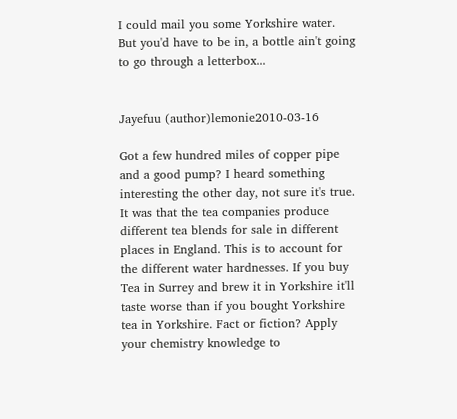I could mail you some Yorkshire water. But you'd have to be in, a bottle ain't going to go through a letterbox...


Jayefuu (author)lemonie2010-03-16

Got a few hundred miles of copper pipe and a good pump? I heard something interesting the other day, not sure it's true. It was that the tea companies produce different tea blends for sale in different places in England. This is to account for the different water hardnesses. If you buy Tea in Surrey and brew it in Yorkshire it'll taste worse than if you bought Yorkshire tea in Yorkshire. Fact or fiction? Apply your chemistry knowledge to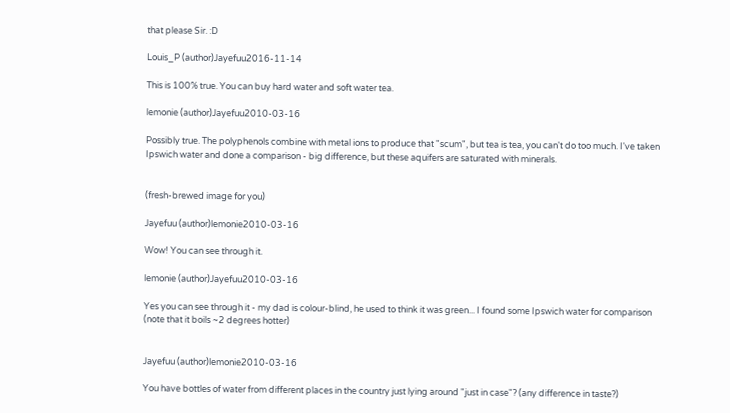that please Sir. :D

Louis_P (author)Jayefuu2016-11-14

This is 100% true. You can buy hard water and soft water tea.

lemonie (author)Jayefuu2010-03-16

Possibly true. The polyphenols combine with metal ions to produce that "scum", but tea is tea, you can't do too much. I've taken Ipswich water and done a comparison - big difference, but these aquifers are saturated with minerals.


(fresh-brewed image for you)

Jayefuu (author)lemonie2010-03-16

Wow! You can see through it.

lemonie (author)Jayefuu2010-03-16

Yes you can see through it - my dad is colour-blind, he used to think it was green... I found some Ipswich water for comparison (note that it boils ~2 degrees hotter)


Jayefuu (author)lemonie2010-03-16

You have bottles of water from different places in the country just lying around "just in case"? (any difference in taste?)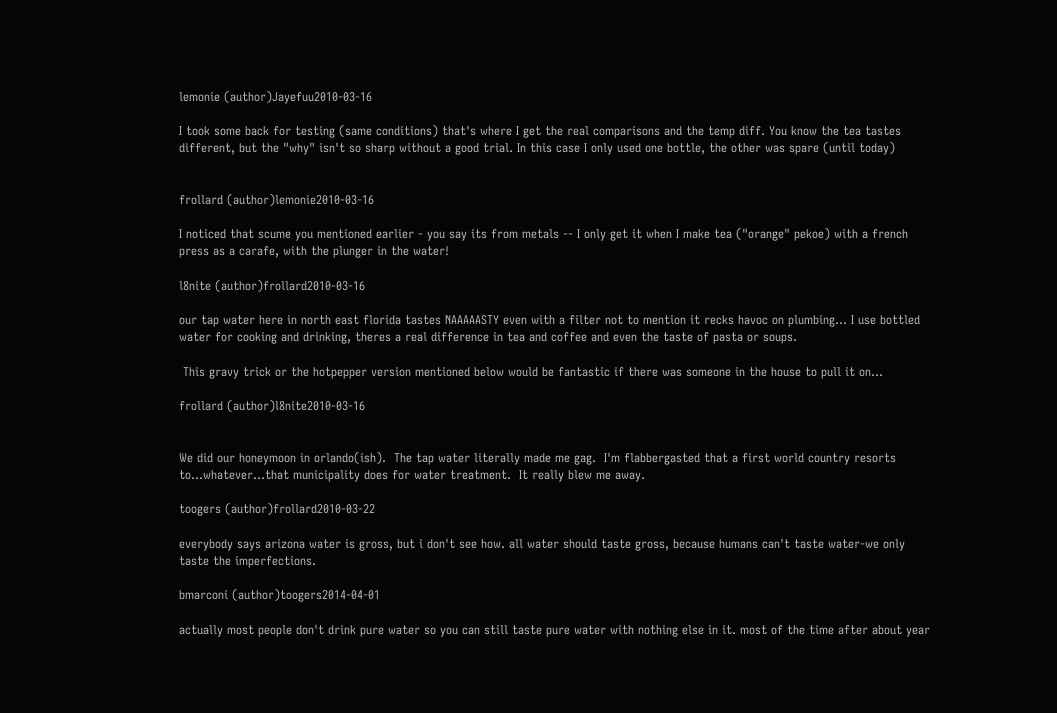lemonie (author)Jayefuu2010-03-16

I took some back for testing (same conditions) that's where I get the real comparisons and the temp diff. You know the tea tastes different, but the "why" isn't so sharp without a good trial. In this case I only used one bottle, the other was spare (until today)


frollard (author)lemonie2010-03-16

I noticed that scume you mentioned earlier - you say its from metals -- I only get it when I make tea ("orange" pekoe) with a french press as a carafe, with the plunger in the water!

l8nite (author)frollard2010-03-16

our tap water here in north east florida tastes NAAAAASTY even with a filter not to mention it recks havoc on plumbing... I use bottled water for cooking and drinking, theres a real difference in tea and coffee and even the taste of pasta or soups.

 This gravy trick or the hotpepper version mentioned below would be fantastic if there was someone in the house to pull it on...

frollard (author)l8nite2010-03-16


We did our honeymoon in orlando(ish).  The tap water literally made me gag.  I'm flabbergasted that a first world country resorts to...whatever...that municipality does for water treatment.  It really blew me away.

toogers (author)frollard2010-03-22

everybody says arizona water is gross, but i don't see how. all water should taste gross, because humans can't taste water-we only taste the imperfections.

bmarconi (author)toogers2014-04-01

actually most people don't drink pure water so you can still taste pure water with nothing else in it. most of the time after about year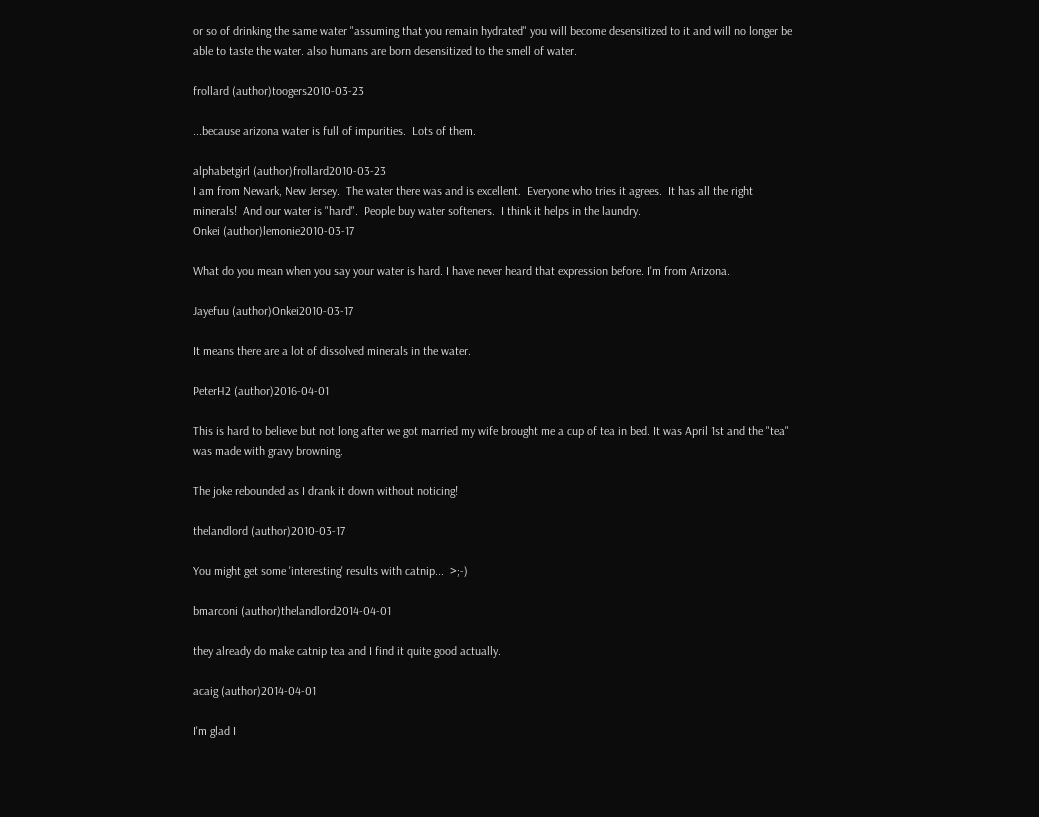or so of drinking the same water "assuming that you remain hydrated" you will become desensitized to it and will no longer be able to taste the water. also humans are born desensitized to the smell of water.

frollard (author)toogers2010-03-23

...because arizona water is full of impurities.  Lots of them.

alphabetgirl (author)frollard2010-03-23
I am from Newark, New Jersey.  The water there was and is excellent.  Everyone who tries it agrees.  It has all the right minerals!  And our water is "hard".  People buy water softeners.  I think it helps in the laundry.
Onkei (author)lemonie2010-03-17

What do you mean when you say your water is hard. I have never heard that expression before. I'm from Arizona.

Jayefuu (author)Onkei2010-03-17

It means there are a lot of dissolved minerals in the water.

PeterH2 (author)2016-04-01

This is hard to believe but not long after we got married my wife brought me a cup of tea in bed. It was April 1st and the "tea" was made with gravy browning.

The joke rebounded as I drank it down without noticing!

thelandlord (author)2010-03-17

You might get some 'interesting' results with catnip...  >;-)

bmarconi (author)thelandlord2014-04-01

they already do make catnip tea and I find it quite good actually.

acaig (author)2014-04-01

I'm glad I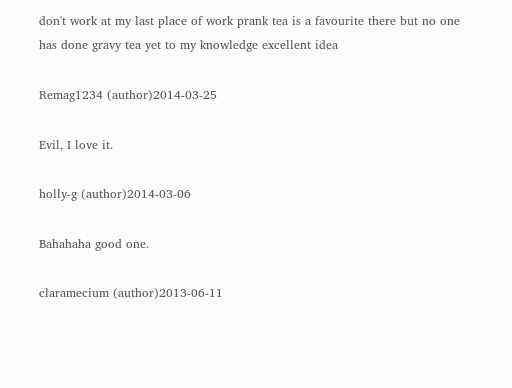don't work at my last place of work prank tea is a favourite there but no one has done gravy tea yet to my knowledge excellent idea

Remag1234 (author)2014-03-25

Evil, I love it.

holly-g (author)2014-03-06

Bahahaha good one.

claramecium (author)2013-06-11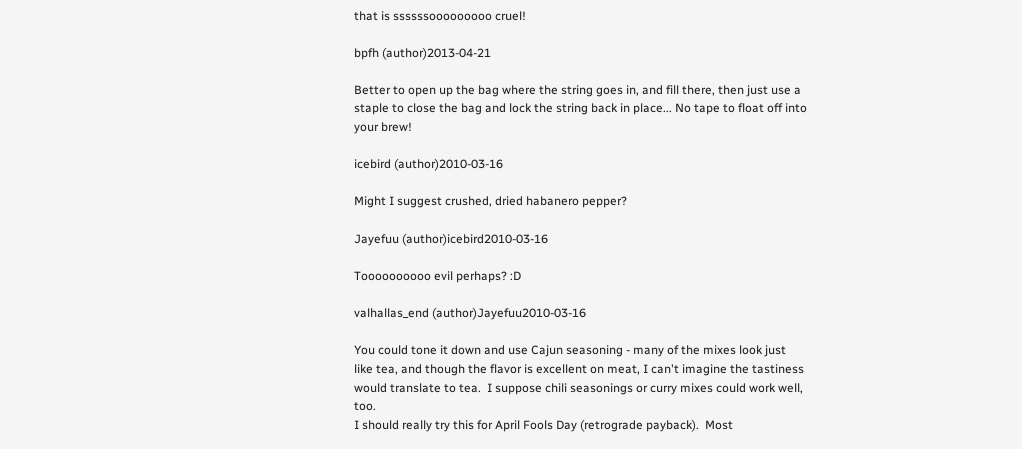that is ssssssooooooooo cruel!

bpfh (author)2013-04-21

Better to open up the bag where the string goes in, and fill there, then just use a staple to close the bag and lock the string back in place... No tape to float off into your brew!

icebird (author)2010-03-16

Might I suggest crushed, dried habanero pepper?

Jayefuu (author)icebird2010-03-16

Toooooooooo evil perhaps? :D

valhallas_end (author)Jayefuu2010-03-16

You could tone it down and use Cajun seasoning - many of the mixes look just like tea, and though the flavor is excellent on meat, I can't imagine the tastiness would translate to tea.  I suppose chili seasonings or curry mixes could work well, too.
I should really try this for April Fools Day (retrograde payback).  Most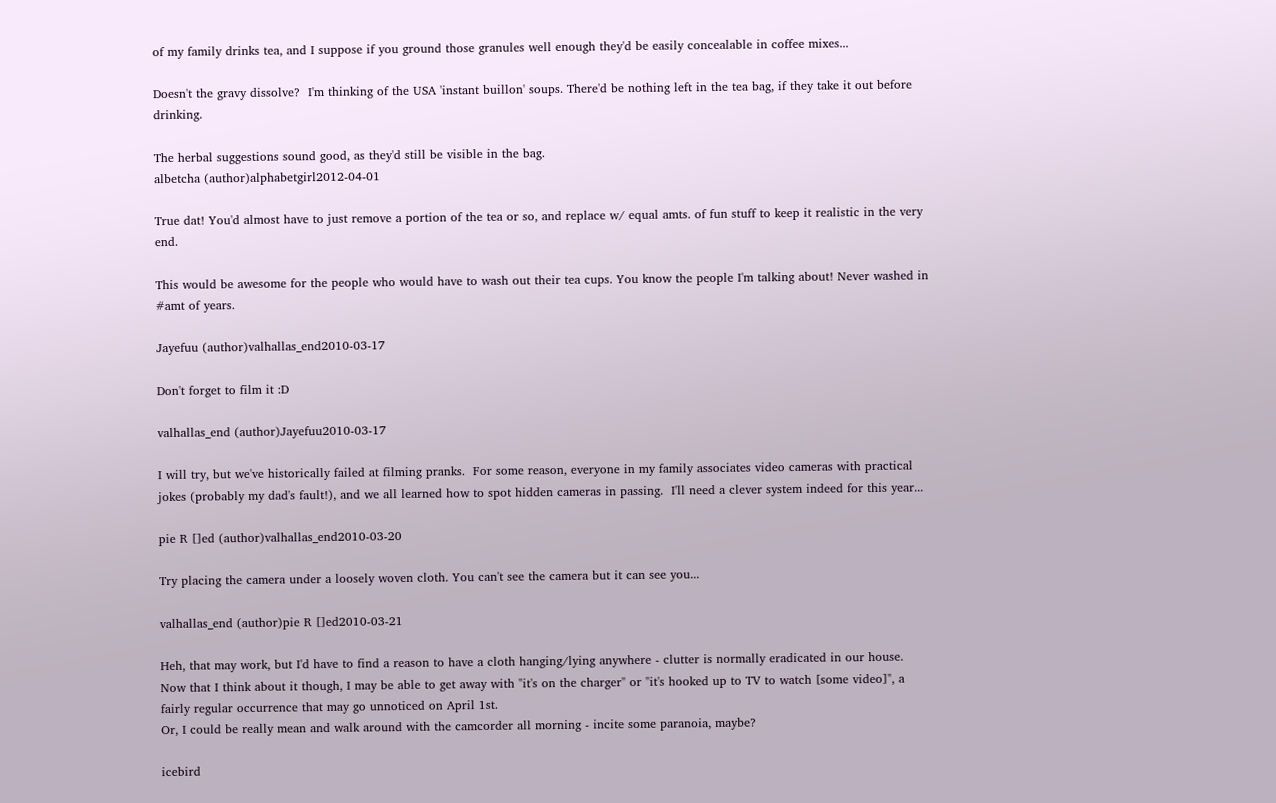of my family drinks tea, and I suppose if you ground those granules well enough they'd be easily concealable in coffee mixes...

Doesn't the gravy dissolve?  I'm thinking of the USA 'instant buillon' soups. There'd be nothing left in the tea bag, if they take it out before drinking.

The herbal suggestions sound good, as they'd still be visible in the bag.
albetcha (author)alphabetgirl2012-04-01

True dat! You'd almost have to just remove a portion of the tea or so, and replace w/ equal amts. of fun stuff to keep it realistic in the very end.

This would be awesome for the people who would have to wash out their tea cups. You know the people I'm talking about! Never washed in #amt of years.

Jayefuu (author)valhallas_end2010-03-17

Don't forget to film it :D

valhallas_end (author)Jayefuu2010-03-17

I will try, but we've historically failed at filming pranks.  For some reason, everyone in my family associates video cameras with practical jokes (probably my dad's fault!), and we all learned how to spot hidden cameras in passing.  I'll need a clever system indeed for this year...

pie R []ed (author)valhallas_end2010-03-20

Try placing the camera under a loosely woven cloth. You can't see the camera but it can see you...

valhallas_end (author)pie R []ed2010-03-21

Heh, that may work, but I'd have to find a reason to have a cloth hanging/lying anywhere - clutter is normally eradicated in our house.  Now that I think about it though, I may be able to get away with "it's on the charger" or "it's hooked up to TV to watch [some video]", a fairly regular occurrence that may go unnoticed on April 1st.
Or, I could be really mean and walk around with the camcorder all morning - incite some paranoia, maybe?

icebird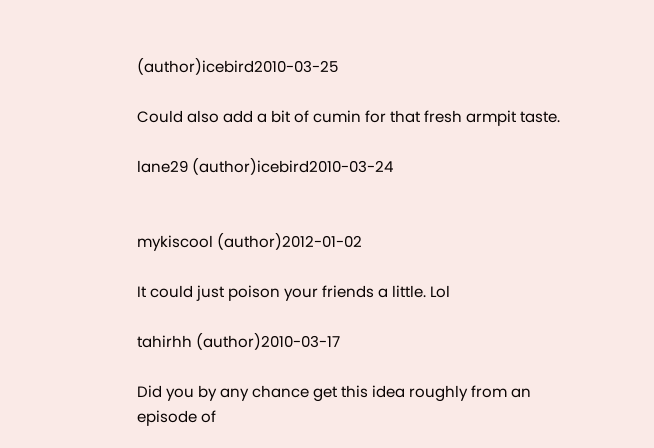(author)icebird2010-03-25

Could also add a bit of cumin for that fresh armpit taste.

lane29 (author)icebird2010-03-24


mykiscool (author)2012-01-02

It could just poison your friends a little. Lol

tahirhh (author)2010-03-17

Did you by any chance get this idea roughly from an episode of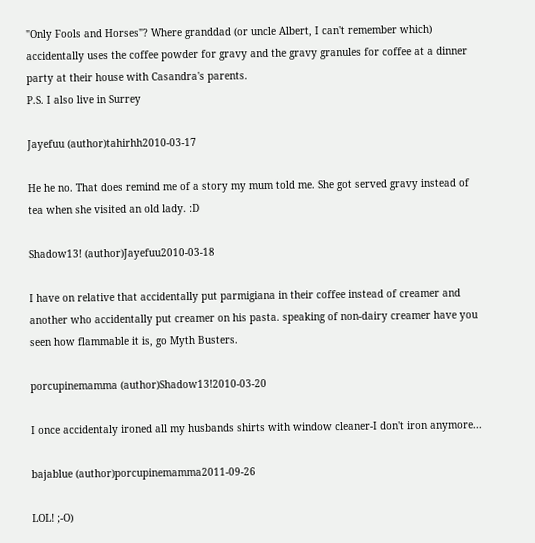"Only Fools and Horses"? Where granddad (or uncle Albert, I can't remember which) accidentally uses the coffee powder for gravy and the gravy granules for coffee at a dinner party at their house with Casandra's parents.
P.S. I also live in Surrey

Jayefuu (author)tahirhh2010-03-17

He he no. That does remind me of a story my mum told me. She got served gravy instead of tea when she visited an old lady. :D

Shadow13! (author)Jayefuu2010-03-18

I have on relative that accidentally put parmigiana in their coffee instead of creamer and another who accidentally put creamer on his pasta. speaking of non-dairy creamer have you seen how flammable it is, go Myth Busters.

porcupinemamma (author)Shadow13!2010-03-20

I once accidentaly ironed all my husbands shirts with window cleaner-I don't iron anymore...

bajablue (author)porcupinemamma2011-09-26

LOL! ;-O)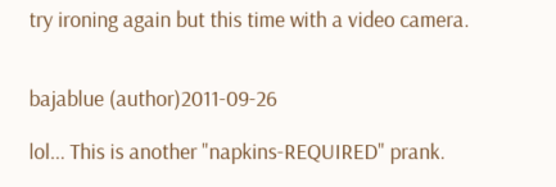try ironing again but this time with a video camera.


bajablue (author)2011-09-26

lol... This is another "napkins-REQUIRED" prank.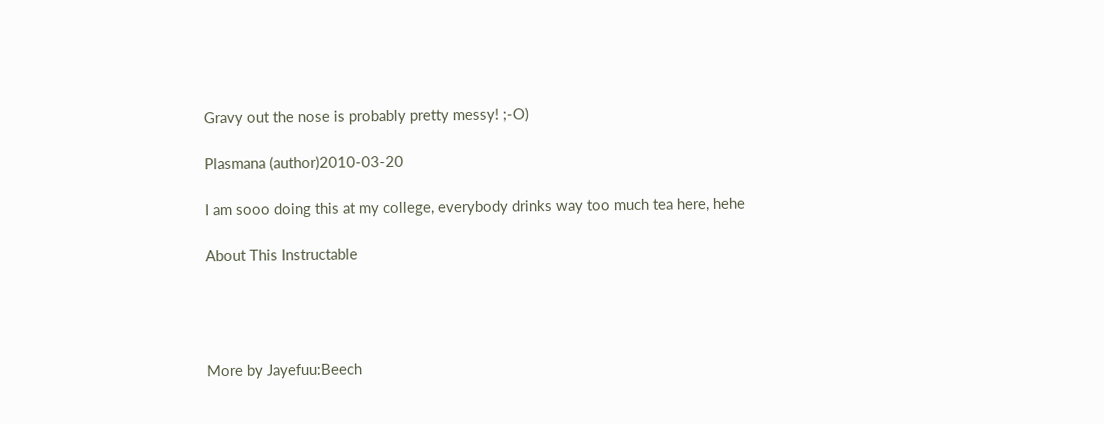Gravy out the nose is probably pretty messy! ;-O)

Plasmana (author)2010-03-20

I am sooo doing this at my college, everybody drinks way too much tea here, hehe

About This Instructable




More by Jayefuu:Beech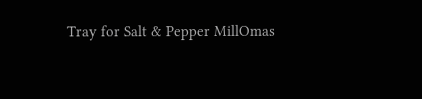Tray for Salt & Pepper MillOmas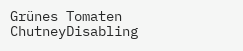Grünes Tomaten ChutneyDisabling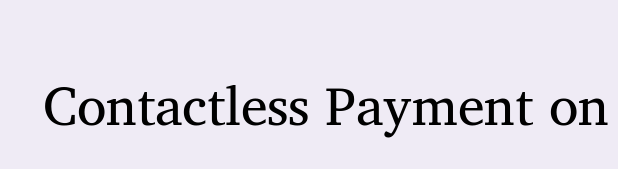Contactless Payment on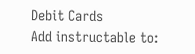Debit Cards
Add instructable to: